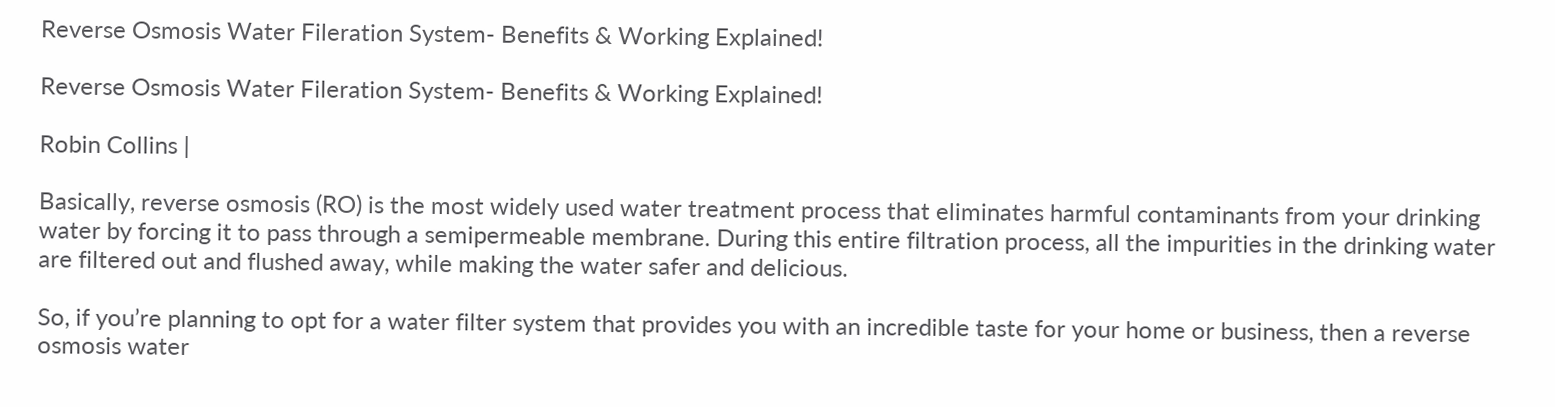Reverse Osmosis Water Fileration System- Benefits & Working Explained!

Reverse Osmosis Water Fileration System- Benefits & Working Explained!

Robin Collins |

Basically, reverse osmosis (RO) is the most widely used water treatment process that eliminates harmful contaminants from your drinking water by forcing it to pass through a semipermeable membrane. During this entire filtration process, all the impurities in the drinking water are filtered out and flushed away, while making the water safer and delicious.

So, if you’re planning to opt for a water filter system that provides you with an incredible taste for your home or business, then a reverse osmosis water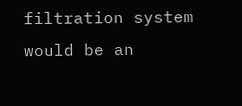filtration system would be an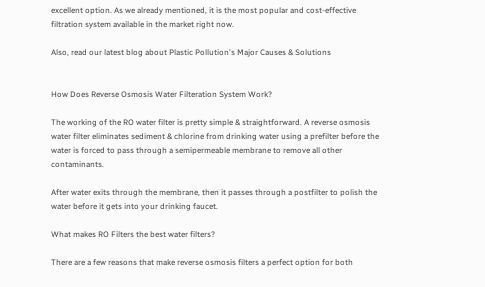excellent option. As we already mentioned, it is the most popular and cost-effective filtration system available in the market right now.

Also, read our latest blog about Plastic Pollution's Major Causes & Solutions


How Does Reverse Osmosis Water Filteration System Work?

The working of the RO water filter is pretty simple & straightforward. A reverse osmosis water filter eliminates sediment & chlorine from drinking water using a prefilter before the water is forced to pass through a semipermeable membrane to remove all other contaminants.

After water exits through the membrane, then it passes through a postfilter to polish the water before it gets into your drinking faucet.

What makes RO Filters the best water filters?

There are a few reasons that make reverse osmosis filters a perfect option for both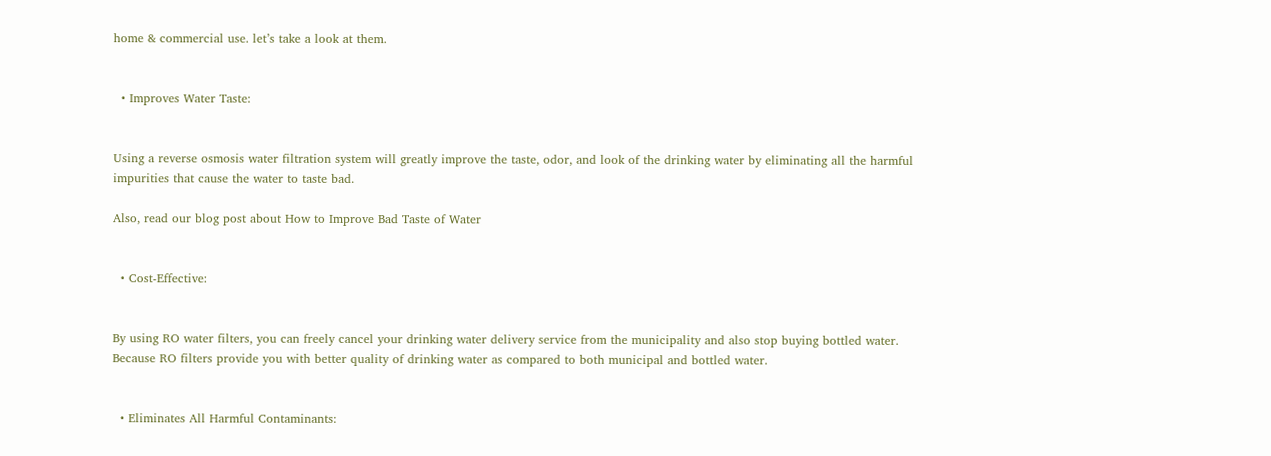home & commercial use. let’s take a look at them.


  • Improves Water Taste:


Using a reverse osmosis water filtration system will greatly improve the taste, odor, and look of the drinking water by eliminating all the harmful impurities that cause the water to taste bad.

Also, read our blog post about How to Improve Bad Taste of Water


  • Cost-Effective:


By using RO water filters, you can freely cancel your drinking water delivery service from the municipality and also stop buying bottled water. Because RO filters provide you with better quality of drinking water as compared to both municipal and bottled water.


  • Eliminates All Harmful Contaminants: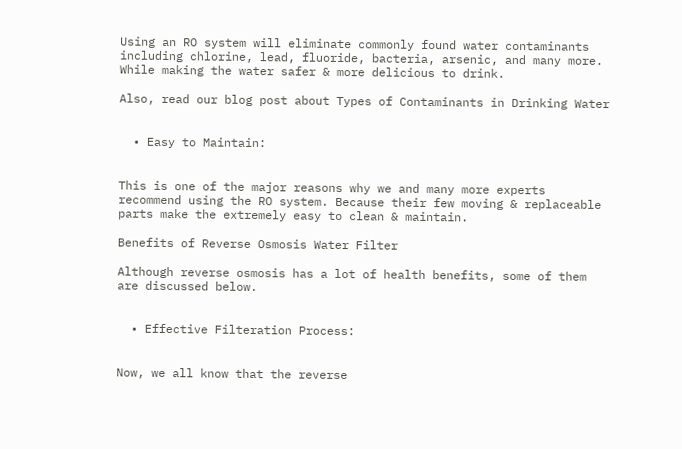Using an RO system will eliminate commonly found water contaminants including chlorine, lead, fluoride, bacteria, arsenic, and many more. While making the water safer & more delicious to drink.

Also, read our blog post about Types of Contaminants in Drinking Water


  • Easy to Maintain:


This is one of the major reasons why we and many more experts recommend using the RO system. Because their few moving & replaceable parts make the extremely easy to clean & maintain.

Benefits of Reverse Osmosis Water Filter

Although reverse osmosis has a lot of health benefits, some of them are discussed below.


  • Effective Filteration Process:


Now, we all know that the reverse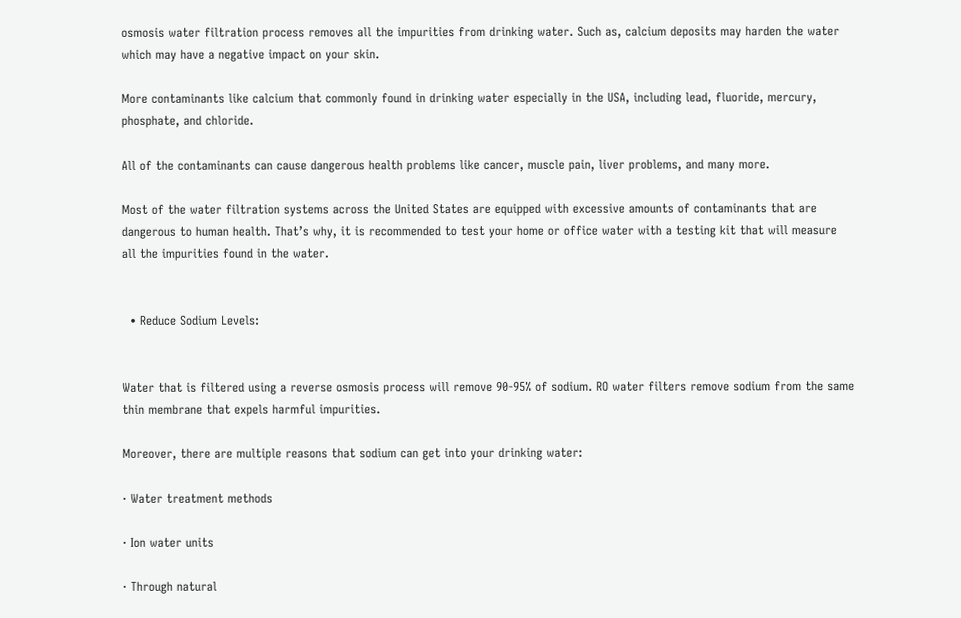osmosis water filtration process removes all the impurities from drinking water. Such as, calcium deposits may harden the water which may have a negative impact on your skin.

More contaminants like calcium that commonly found in drinking water especially in the USA, including lead, fluoride, mercury, phosphate, and chloride.

All of the contaminants can cause dangerous health problems like cancer, muscle pain, liver problems, and many more.

Most of the water filtration systems across the United States are equipped with excessive amounts of contaminants that are dangerous to human health. That’s why, it is recommended to test your home or office water with a testing kit that will measure all the impurities found in the water.


  • Reduce Sodium Levels:


Water that is filtered using a reverse osmosis process will remove 90-95% of sodium. RO water filters remove sodium from the same thin membrane that expels harmful impurities.

Moreover, there are multiple reasons that sodium can get into your drinking water:

· Water treatment methods

· Ion water units

· Through natural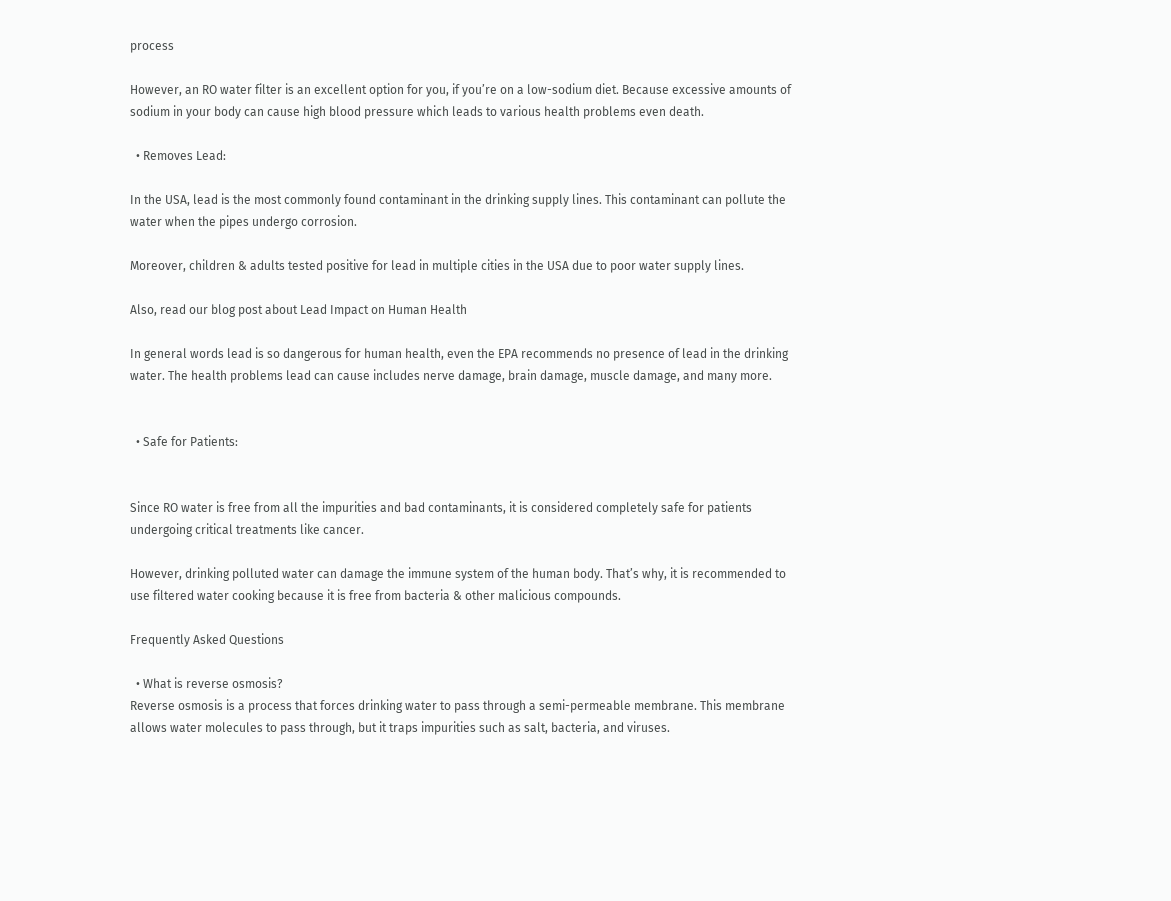process

However, an RO water filter is an excellent option for you, if you’re on a low-sodium diet. Because excessive amounts of sodium in your body can cause high blood pressure which leads to various health problems even death.

  • Removes Lead:

In the USA, lead is the most commonly found contaminant in the drinking supply lines. This contaminant can pollute the water when the pipes undergo corrosion.

Moreover, children & adults tested positive for lead in multiple cities in the USA due to poor water supply lines.

Also, read our blog post about Lead Impact on Human Health

In general words lead is so dangerous for human health, even the EPA recommends no presence of lead in the drinking water. The health problems lead can cause includes nerve damage, brain damage, muscle damage, and many more.


  • Safe for Patients:


Since RO water is free from all the impurities and bad contaminants, it is considered completely safe for patients undergoing critical treatments like cancer.

However, drinking polluted water can damage the immune system of the human body. That’s why, it is recommended to use filtered water cooking because it is free from bacteria & other malicious compounds.

Frequently Asked Questions

  • What is reverse osmosis?
Reverse osmosis is a process that forces drinking water to pass through a semi-permeable membrane. This membrane allows water molecules to pass through, but it traps impurities such as salt, bacteria, and viruses.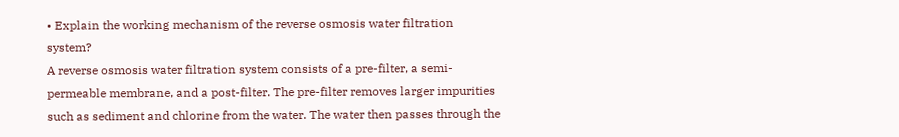• Explain the working mechanism of the reverse osmosis water filtration system?
A reverse osmosis water filtration system consists of a pre-filter, a semi-permeable membrane, and a post-filter. The pre-filter removes larger impurities such as sediment and chlorine from the water. The water then passes through the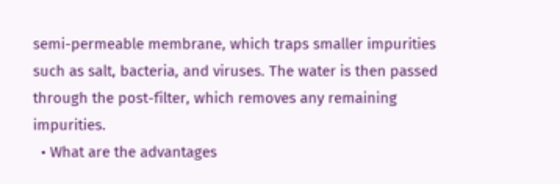semi-permeable membrane, which traps smaller impurities such as salt, bacteria, and viruses. The water is then passed through the post-filter, which removes any remaining impurities.
  • What are the advantages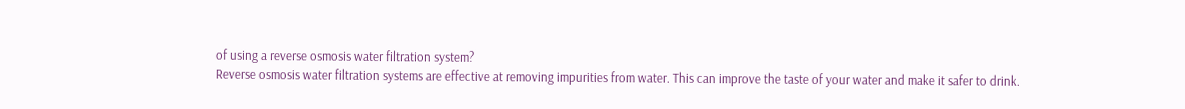of using a reverse osmosis water filtration system?
Reverse osmosis water filtration systems are effective at removing impurities from water. This can improve the taste of your water and make it safer to drink.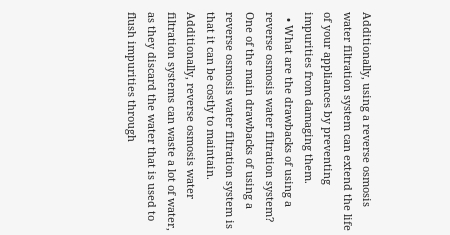Additionally, using a reverse osmosis water filtration system can extend the life of your appliances by preventing impurities from damaging them.
  • What are the drawbacks of using a reverse osmosis water filtration system?
One of the main drawbacks of using a reverse osmosis water filtration system is that it can be costly to maintain. Additionally, reverse osmosis water filtration systems can waste a lot of water, as they discard the water that is used to flush impurities through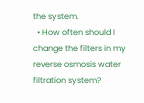the system.
  • How often should I change the filters in my reverse osmosis water filtration system?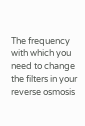The frequency with which you need to change the filters in your reverse osmosis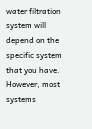water filtration system will depend on the specific system that you have. However, most systems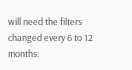will need the filters changed every 6 to 12 months.